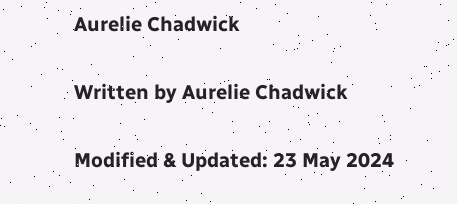Aurelie Chadwick

Written by Aurelie Chadwick

Modified & Updated: 23 May 2024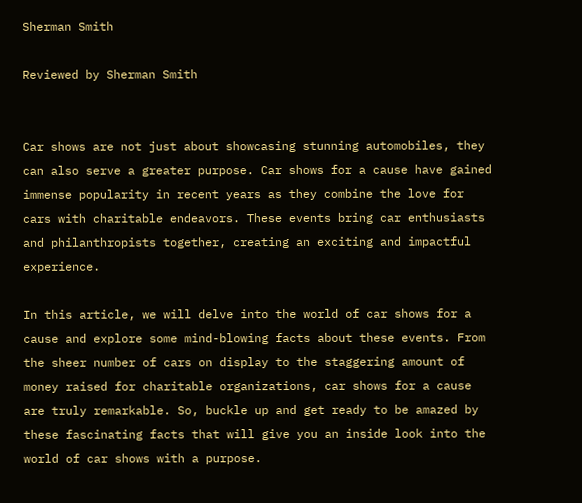Sherman Smith

Reviewed by Sherman Smith


Car shows are not just about showcasing stunning automobiles, they can also serve a greater purpose. Car shows for a cause have gained immense popularity in recent years as they combine the love for cars with charitable endeavors. These events bring car enthusiasts and philanthropists together, creating an exciting and impactful experience.

In this article, we will delve into the world of car shows for a cause and explore some mind-blowing facts about these events. From the sheer number of cars on display to the staggering amount of money raised for charitable organizations, car shows for a cause are truly remarkable. So, buckle up and get ready to be amazed by these fascinating facts that will give you an inside look into the world of car shows with a purpose.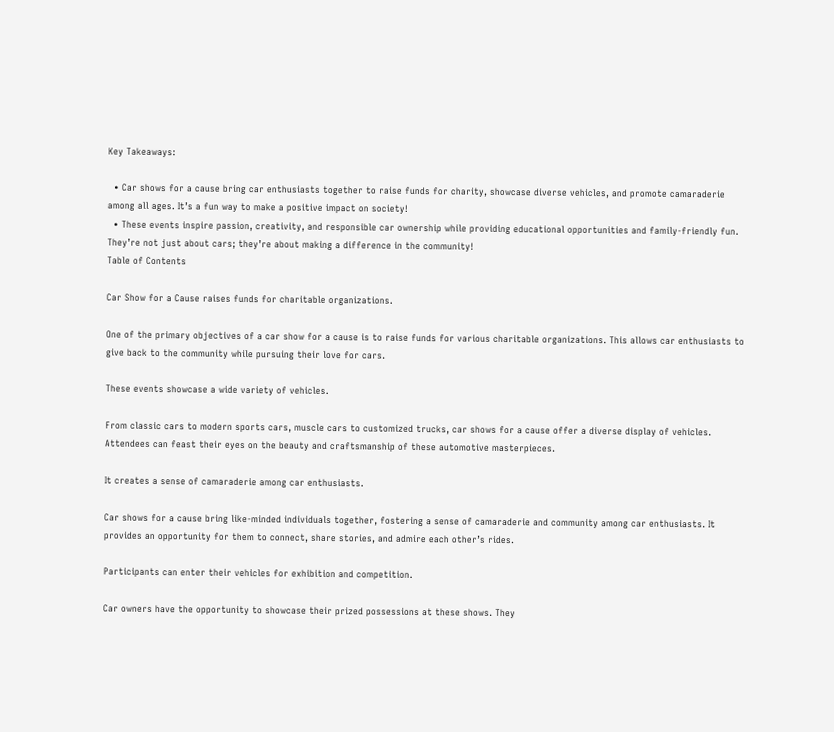Key Takeaways:

  • Car shows for a cause bring car enthusiasts together to raise funds for charity, showcase diverse vehicles, and promote camaraderie among all ages. It’s a fun way to make a positive impact on society!
  • These events inspire passion, creativity, and responsible car ownership while providing educational opportunities and family-friendly fun. They’re not just about cars; they’re about making a difference in the community!
Table of Contents

Car Show for a Cause raises funds for charitable organizations.

One of the primary objectives of a car show for a cause is to raise funds for various charitable organizations. This allows car enthusiasts to give back to the community while pursuing their love for cars.

These events showcase a wide variety of vehicles.

From classic cars to modern sports cars, muscle cars to customized trucks, car shows for a cause offer a diverse display of vehicles. Attendees can feast their eyes on the beauty and craftsmanship of these automotive masterpieces.

It creates a sense of camaraderie among car enthusiasts.

Car shows for a cause bring like-minded individuals together, fostering a sense of camaraderie and community among car enthusiasts. It provides an opportunity for them to connect, share stories, and admire each other’s rides.

Participants can enter their vehicles for exhibition and competition.

Car owners have the opportunity to showcase their prized possessions at these shows. They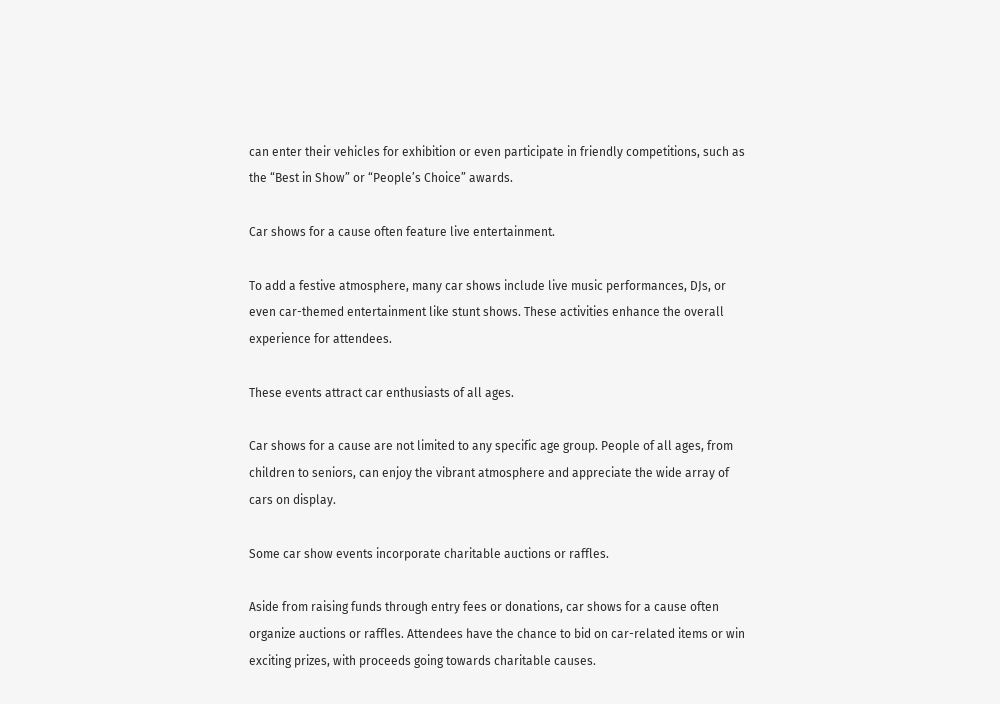can enter their vehicles for exhibition or even participate in friendly competitions, such as the “Best in Show” or “People’s Choice” awards.

Car shows for a cause often feature live entertainment.

To add a festive atmosphere, many car shows include live music performances, DJs, or even car-themed entertainment like stunt shows. These activities enhance the overall experience for attendees.

These events attract car enthusiasts of all ages.

Car shows for a cause are not limited to any specific age group. People of all ages, from children to seniors, can enjoy the vibrant atmosphere and appreciate the wide array of cars on display.

Some car show events incorporate charitable auctions or raffles.

Aside from raising funds through entry fees or donations, car shows for a cause often organize auctions or raffles. Attendees have the chance to bid on car-related items or win exciting prizes, with proceeds going towards charitable causes.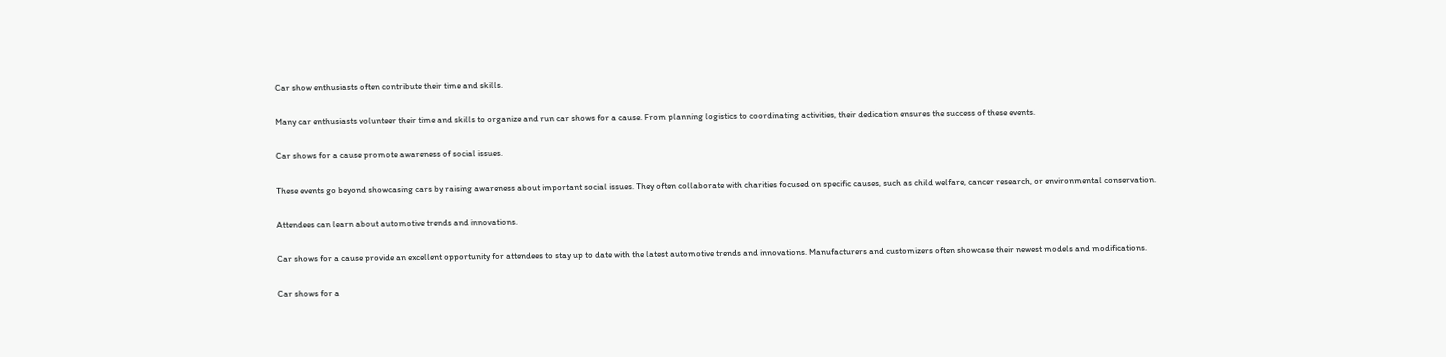Car show enthusiasts often contribute their time and skills.

Many car enthusiasts volunteer their time and skills to organize and run car shows for a cause. From planning logistics to coordinating activities, their dedication ensures the success of these events.

Car shows for a cause promote awareness of social issues.

These events go beyond showcasing cars by raising awareness about important social issues. They often collaborate with charities focused on specific causes, such as child welfare, cancer research, or environmental conservation.

Attendees can learn about automotive trends and innovations.

Car shows for a cause provide an excellent opportunity for attendees to stay up to date with the latest automotive trends and innovations. Manufacturers and customizers often showcase their newest models and modifications.

Car shows for a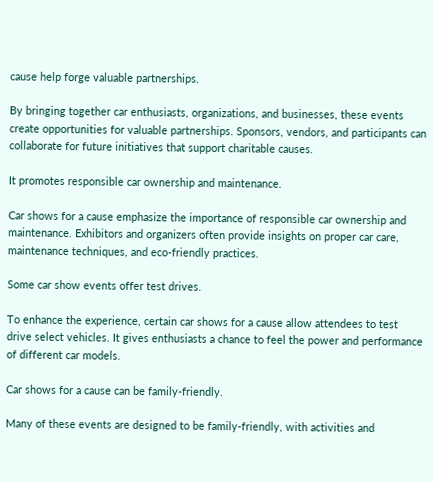cause help forge valuable partnerships.

By bringing together car enthusiasts, organizations, and businesses, these events create opportunities for valuable partnerships. Sponsors, vendors, and participants can collaborate for future initiatives that support charitable causes.

It promotes responsible car ownership and maintenance.

Car shows for a cause emphasize the importance of responsible car ownership and maintenance. Exhibitors and organizers often provide insights on proper car care, maintenance techniques, and eco-friendly practices.

Some car show events offer test drives.

To enhance the experience, certain car shows for a cause allow attendees to test drive select vehicles. It gives enthusiasts a chance to feel the power and performance of different car models.

Car shows for a cause can be family-friendly.

Many of these events are designed to be family-friendly, with activities and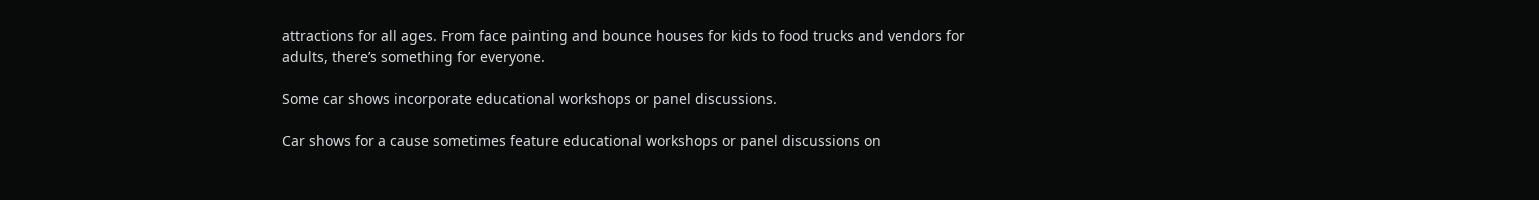attractions for all ages. From face painting and bounce houses for kids to food trucks and vendors for adults, there’s something for everyone.

Some car shows incorporate educational workshops or panel discussions.

Car shows for a cause sometimes feature educational workshops or panel discussions on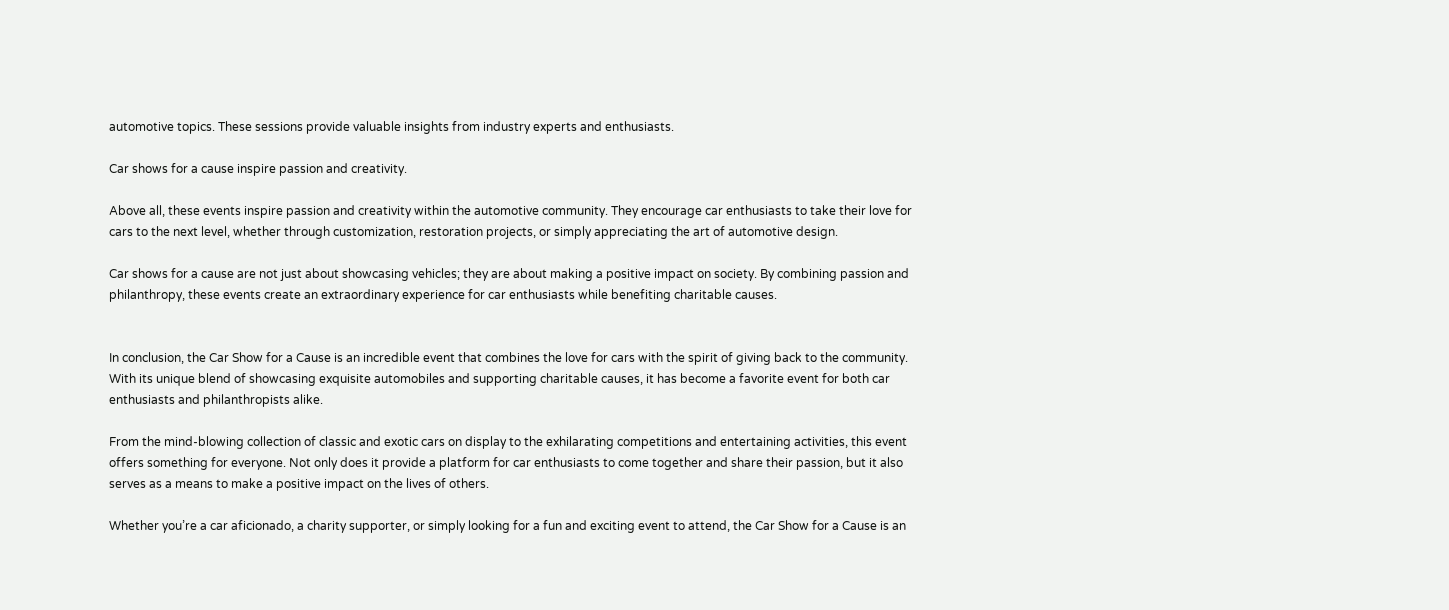automotive topics. These sessions provide valuable insights from industry experts and enthusiasts.

Car shows for a cause inspire passion and creativity.

Above all, these events inspire passion and creativity within the automotive community. They encourage car enthusiasts to take their love for cars to the next level, whether through customization, restoration projects, or simply appreciating the art of automotive design.

Car shows for a cause are not just about showcasing vehicles; they are about making a positive impact on society. By combining passion and philanthropy, these events create an extraordinary experience for car enthusiasts while benefiting charitable causes.


In conclusion, the Car Show for a Cause is an incredible event that combines the love for cars with the spirit of giving back to the community. With its unique blend of showcasing exquisite automobiles and supporting charitable causes, it has become a favorite event for both car enthusiasts and philanthropists alike.

From the mind-blowing collection of classic and exotic cars on display to the exhilarating competitions and entertaining activities, this event offers something for everyone. Not only does it provide a platform for car enthusiasts to come together and share their passion, but it also serves as a means to make a positive impact on the lives of others.

Whether you’re a car aficionado, a charity supporter, or simply looking for a fun and exciting event to attend, the Car Show for a Cause is an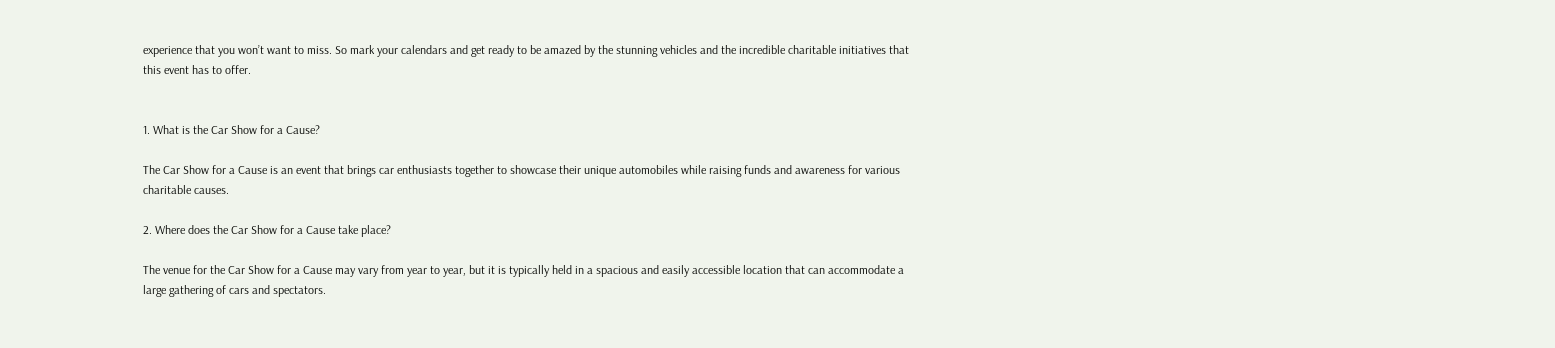experience that you won’t want to miss. So mark your calendars and get ready to be amazed by the stunning vehicles and the incredible charitable initiatives that this event has to offer.


1. What is the Car Show for a Cause?

The Car Show for a Cause is an event that brings car enthusiasts together to showcase their unique automobiles while raising funds and awareness for various charitable causes.

2. Where does the Car Show for a Cause take place?

The venue for the Car Show for a Cause may vary from year to year, but it is typically held in a spacious and easily accessible location that can accommodate a large gathering of cars and spectators.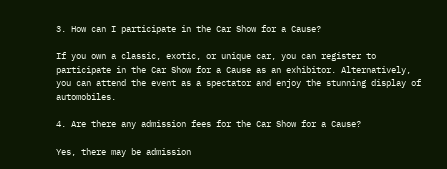3. How can I participate in the Car Show for a Cause?

If you own a classic, exotic, or unique car, you can register to participate in the Car Show for a Cause as an exhibitor. Alternatively, you can attend the event as a spectator and enjoy the stunning display of automobiles.

4. Are there any admission fees for the Car Show for a Cause?

Yes, there may be admission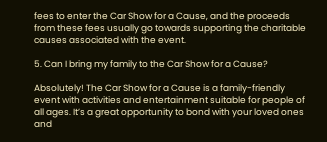fees to enter the Car Show for a Cause, and the proceeds from these fees usually go towards supporting the charitable causes associated with the event.

5. Can I bring my family to the Car Show for a Cause?

Absolutely! The Car Show for a Cause is a family-friendly event with activities and entertainment suitable for people of all ages. It’s a great opportunity to bond with your loved ones and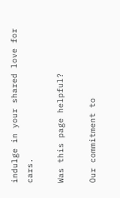indulge in your shared love for cars.

Was this page helpful?

Our commitment to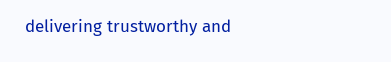delivering trustworthy and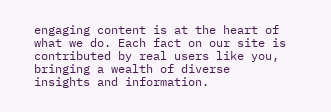engaging content is at the heart of what we do. Each fact on our site is contributed by real users like you, bringing a wealth of diverse insights and information.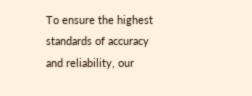To ensure the highest standards of accuracy and reliability, our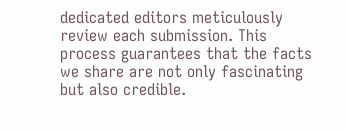dedicated editors meticulously review each submission. This process guarantees that the facts we share are not only fascinating but also credible.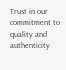Trust in our commitment to quality and authenticity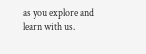as you explore and learn with us.